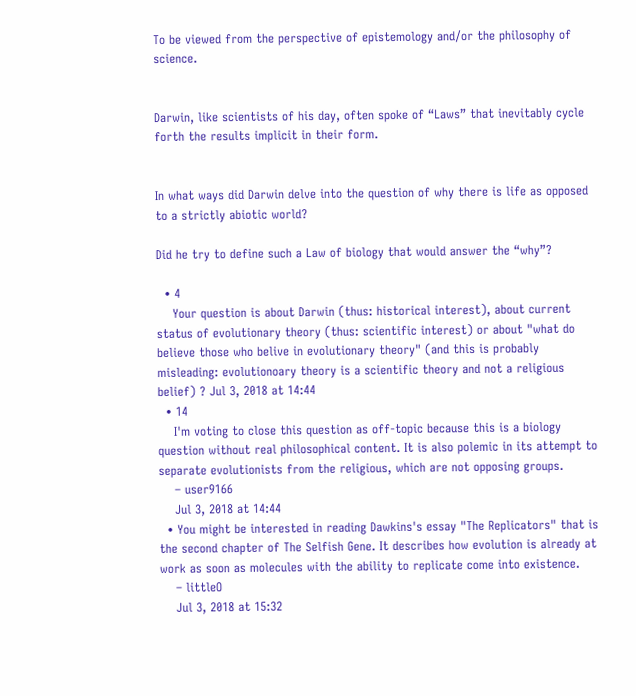To be viewed from the perspective of epistemology and/or the philosophy of science.


Darwin, like scientists of his day, often spoke of “Laws” that inevitably cycle forth the results implicit in their form.


In what ways did Darwin delve into the question of why there is life as opposed to a strictly abiotic world?

Did he try to define such a Law of biology that would answer the “why”?

  • 4
    Your question is about Darwin (thus: historical interest), about current status of evolutionary theory (thus: scientific interest) or about "what do believe those who belive in evolutionary theory" (and this is probably misleading: evolutionoary theory is a scientific theory and not a religious belief) ? Jul 3, 2018 at 14:44
  • 14
    I'm voting to close this question as off-topic because this is a biology question without real philosophical content. It is also polemic in its attempt to separate evolutionists from the religious, which are not opposing groups.
    – user9166
    Jul 3, 2018 at 14:44
  • You might be interested in reading Dawkins's essay "The Replicators" that is the second chapter of The Selfish Gene. It describes how evolution is already at work as soon as molecules with the ability to replicate come into existence.
    – littleO
    Jul 3, 2018 at 15:32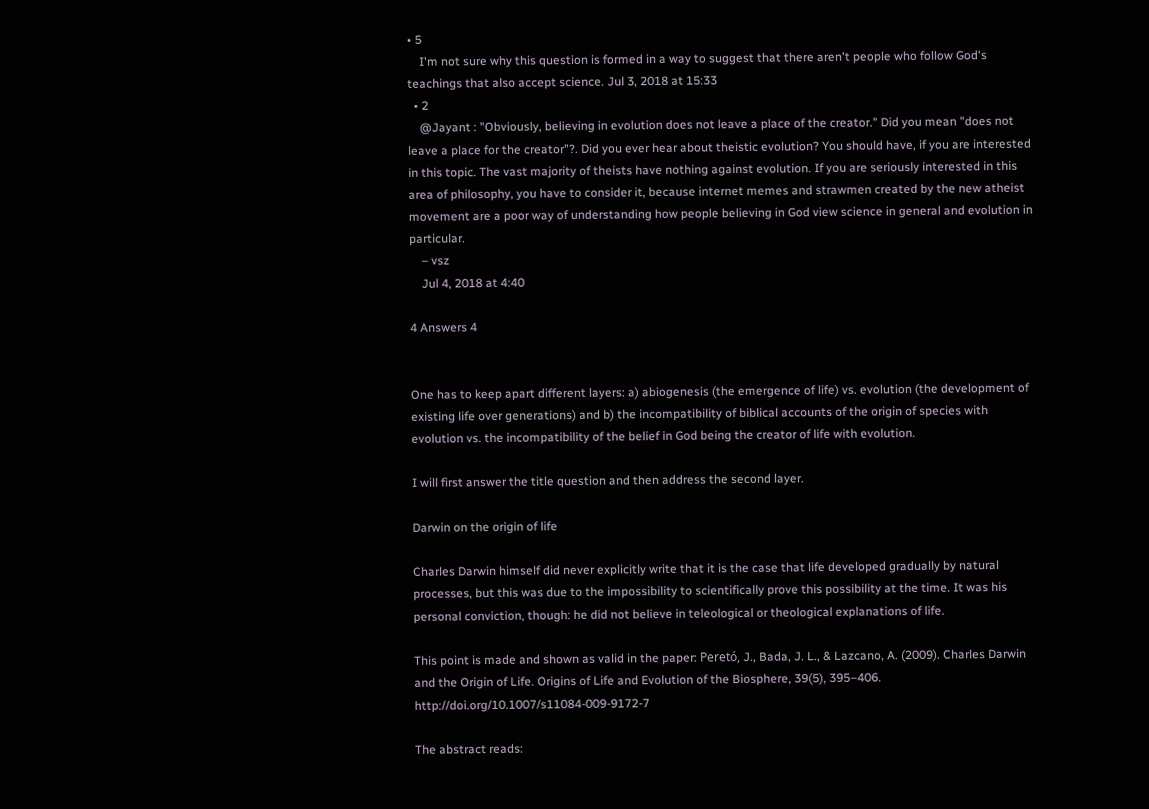• 5
    I'm not sure why this question is formed in a way to suggest that there aren't people who follow God's teachings that also accept science. Jul 3, 2018 at 15:33
  • 2
    @Jayant : "Obviously, believing in evolution does not leave a place of the creator." Did you mean "does not leave a place for the creator"?. Did you ever hear about theistic evolution? You should have, if you are interested in this topic. The vast majority of theists have nothing against evolution. If you are seriously interested in this area of philosophy, you have to consider it, because internet memes and strawmen created by the new atheist movement are a poor way of understanding how people believing in God view science in general and evolution in particular.
    – vsz
    Jul 4, 2018 at 4:40

4 Answers 4


One has to keep apart different layers: a) abiogenesis (the emergence of life) vs. evolution (the development of existing life over generations) and b) the incompatibility of biblical accounts of the origin of species with evolution vs. the incompatibility of the belief in God being the creator of life with evolution.

I will first answer the title question and then address the second layer.

Darwin on the origin of life

Charles Darwin himself did never explicitly write that it is the case that life developed gradually by natural processes, but this was due to the impossibility to scientifically prove this possibility at the time. It was his personal conviction, though: he did not believe in teleological or theological explanations of life.

This point is made and shown as valid in the paper: Peretó, J., Bada, J. L., & Lazcano, A. (2009). Charles Darwin and the Origin of Life. Origins of Life and Evolution of the Biosphere, 39(5), 395–406. http://doi.org/10.1007/s11084-009-9172-7

The abstract reads: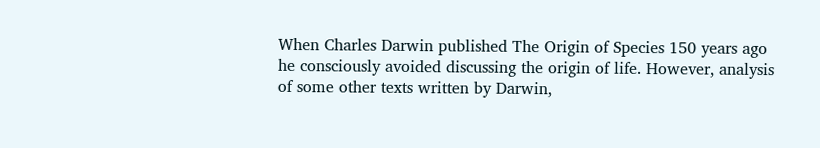When Charles Darwin published The Origin of Species 150 years ago he consciously avoided discussing the origin of life. However, analysis of some other texts written by Darwin,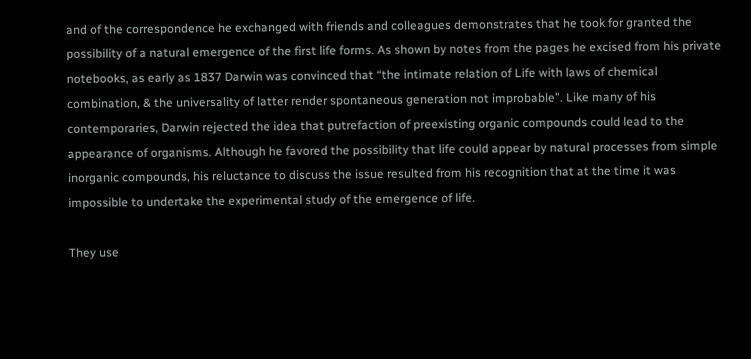and of the correspondence he exchanged with friends and colleagues demonstrates that he took for granted the possibility of a natural emergence of the first life forms. As shown by notes from the pages he excised from his private notebooks, as early as 1837 Darwin was convinced that “the intimate relation of Life with laws of chemical combination, & the universality of latter render spontaneous generation not improbable”. Like many of his contemporaries, Darwin rejected the idea that putrefaction of preexisting organic compounds could lead to the appearance of organisms. Although he favored the possibility that life could appear by natural processes from simple inorganic compounds, his reluctance to discuss the issue resulted from his recognition that at the time it was impossible to undertake the experimental study of the emergence of life.

They use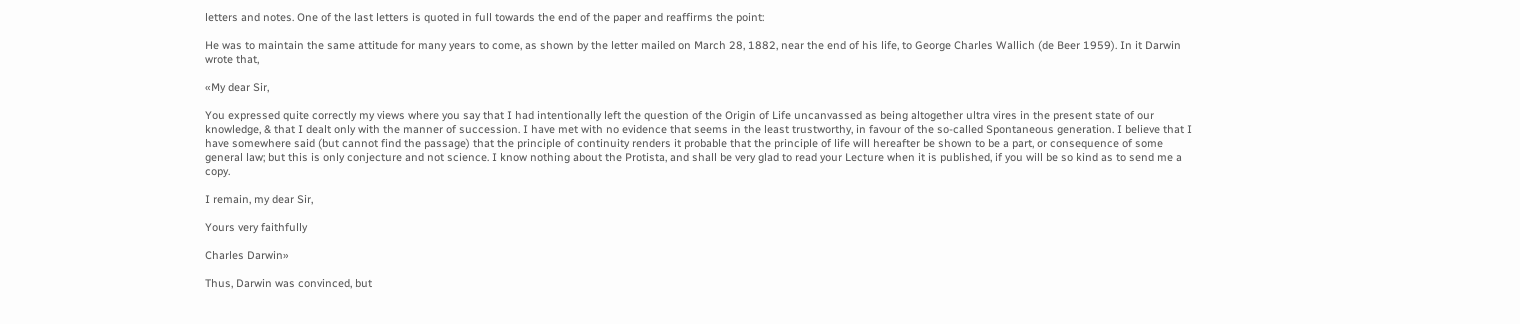letters and notes. One of the last letters is quoted in full towards the end of the paper and reaffirms the point:

He was to maintain the same attitude for many years to come, as shown by the letter mailed on March 28, 1882, near the end of his life, to George Charles Wallich (de Beer 1959). In it Darwin wrote that,

«My dear Sir,

You expressed quite correctly my views where you say that I had intentionally left the question of the Origin of Life uncanvassed as being altogether ultra vires in the present state of our knowledge, & that I dealt only with the manner of succession. I have met with no evidence that seems in the least trustworthy, in favour of the so-called Spontaneous generation. I believe that I have somewhere said (but cannot find the passage) that the principle of continuity renders it probable that the principle of life will hereafter be shown to be a part, or consequence of some general law; but this is only conjecture and not science. I know nothing about the Protista, and shall be very glad to read your Lecture when it is published, if you will be so kind as to send me a copy.

I remain, my dear Sir,

Yours very faithfully

Charles Darwin»

Thus, Darwin was convinced, but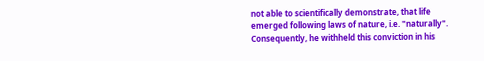not able to scientifically demonstrate, that life emerged following laws of nature, i.e. "naturally". Consequently, he withheld this conviction in his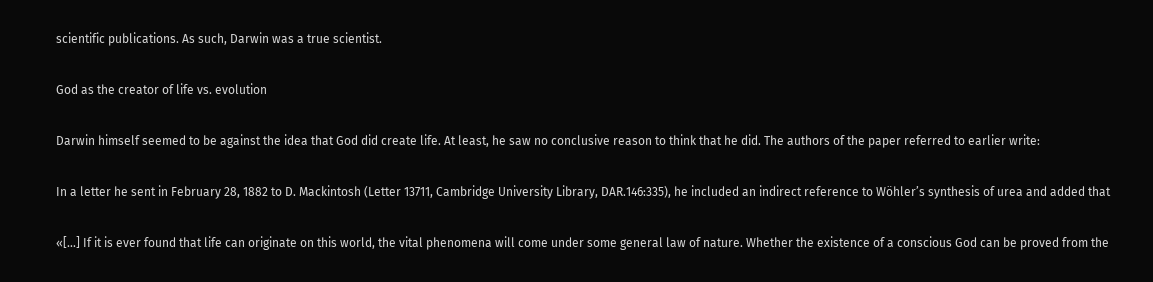scientific publications. As such, Darwin was a true scientist.

God as the creator of life vs. evolution

Darwin himself seemed to be against the idea that God did create life. At least, he saw no conclusive reason to think that he did. The authors of the paper referred to earlier write:

In a letter he sent in February 28, 1882 to D. Mackintosh (Letter 13711, Cambridge University Library, DAR.146:335), he included an indirect reference to Wöhler’s synthesis of urea and added that

«[...] If it is ever found that life can originate on this world, the vital phenomena will come under some general law of nature. Whether the existence of a conscious God can be proved from the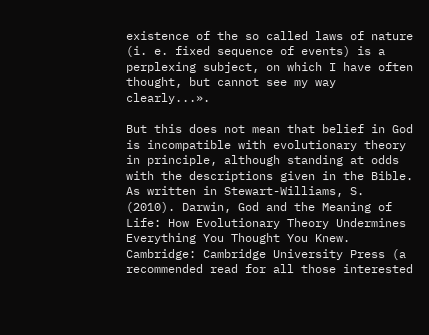existence of the so called laws of nature (i. e. fixed sequence of events) is a perplexing subject, on which I have often thought, but cannot see my way clearly...».

But this does not mean that belief in God is incompatible with evolutionary theory in principle, although standing at odds with the descriptions given in the Bible. As written in Stewart-Williams, S. (2010). Darwin, God and the Meaning of Life: How Evolutionary Theory Undermines Everything You Thought You Knew. Cambridge: Cambridge University Press (a recommended read for all those interested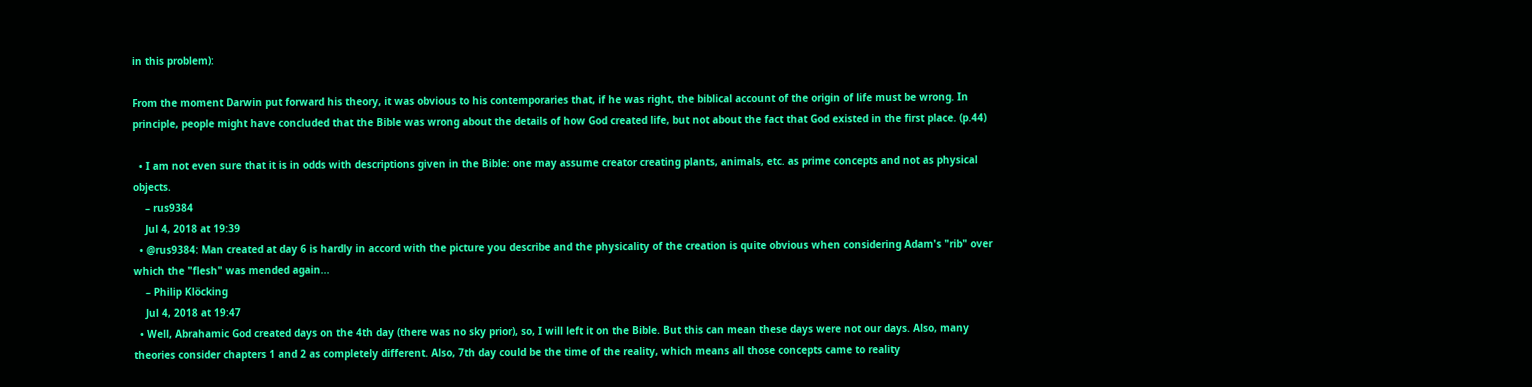in this problem):

From the moment Darwin put forward his theory, it was obvious to his contemporaries that, if he was right, the biblical account of the origin of life must be wrong. In principle, people might have concluded that the Bible was wrong about the details of how God created life, but not about the fact that God existed in the first place. (p.44)

  • I am not even sure that it is in odds with descriptions given in the Bible: one may assume creator creating plants, animals, etc. as prime concepts and not as physical objects.
    – rus9384
    Jul 4, 2018 at 19:39
  • @rus9384: Man created at day 6 is hardly in accord with the picture you describe and the physicality of the creation is quite obvious when considering Adam's "rib" over which the "flesh" was mended again...
    – Philip Klöcking
    Jul 4, 2018 at 19:47
  • Well, Abrahamic God created days on the 4th day (there was no sky prior), so, I will left it on the Bible. But this can mean these days were not our days. Also, many theories consider chapters 1 and 2 as completely different. Also, 7th day could be the time of the reality, which means all those concepts came to reality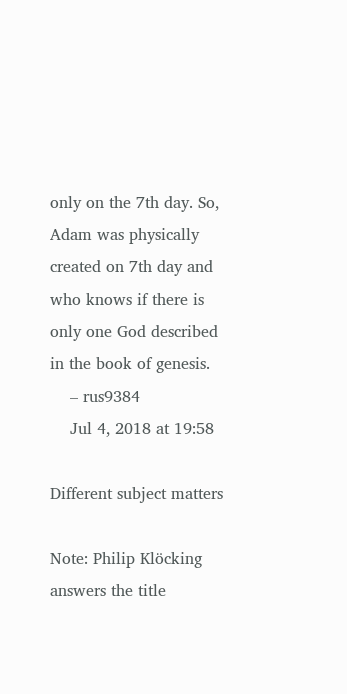only on the 7th day. So, Adam was physically created on 7th day and who knows if there is only one God described in the book of genesis.
    – rus9384
    Jul 4, 2018 at 19:58

Different subject matters

Note: Philip Klöcking answers the title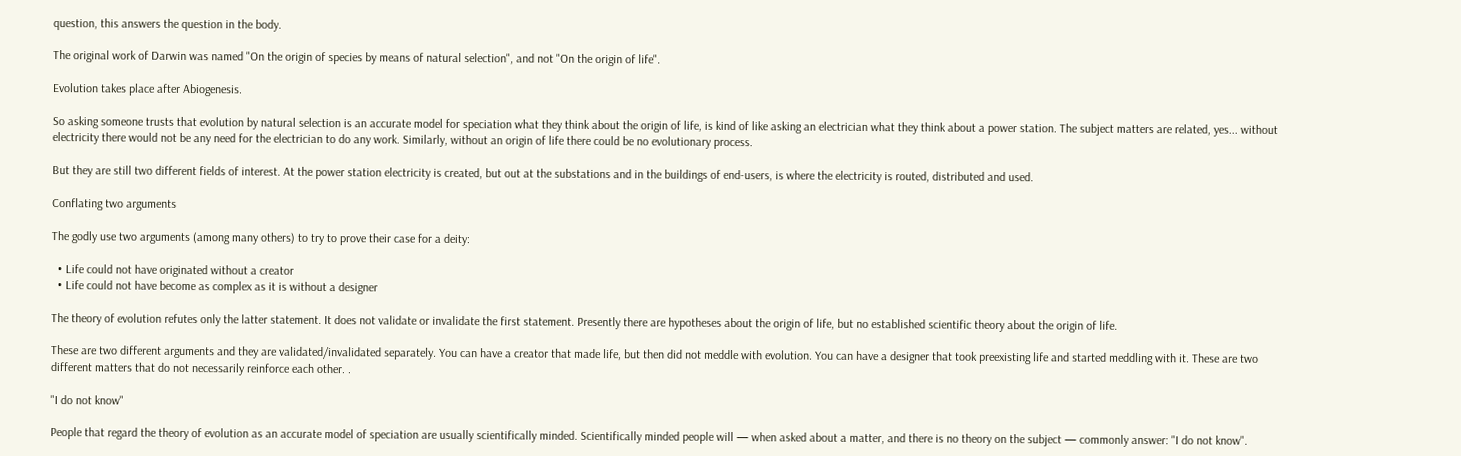question, this answers the question in the body.

The original work of Darwin was named "On the origin of species by means of natural selection", and not "On the origin of life".

Evolution takes place after Abiogenesis.

So asking someone trusts that evolution by natural selection is an accurate model for speciation what they think about the origin of life, is kind of like asking an electrician what they think about a power station. The subject matters are related, yes... without electricity there would not be any need for the electrician to do any work. Similarly, without an origin of life there could be no evolutionary process.

But they are still two different fields of interest. At the power station electricity is created, but out at the substations and in the buildings of end-users, is where the electricity is routed, distributed and used.

Conflating two arguments

The godly use two arguments (among many others) to try to prove their case for a deity:

  • Life could not have originated without a creator
  • Life could not have become as complex as it is without a designer

The theory of evolution refutes only the latter statement. It does not validate or invalidate the first statement. Presently there are hypotheses about the origin of life, but no established scientific theory about the origin of life.

These are two different arguments and they are validated/invalidated separately. You can have a creator that made life, but then did not meddle with evolution. You can have a designer that took preexisting life and started meddling with it. These are two different matters that do not necessarily reinforce each other. .

"I do not know"

People that regard the theory of evolution as an accurate model of speciation are usually scientifically minded. Scientifically minded people will — when asked about a matter, and there is no theory on the subject — commonly answer: "I do not know".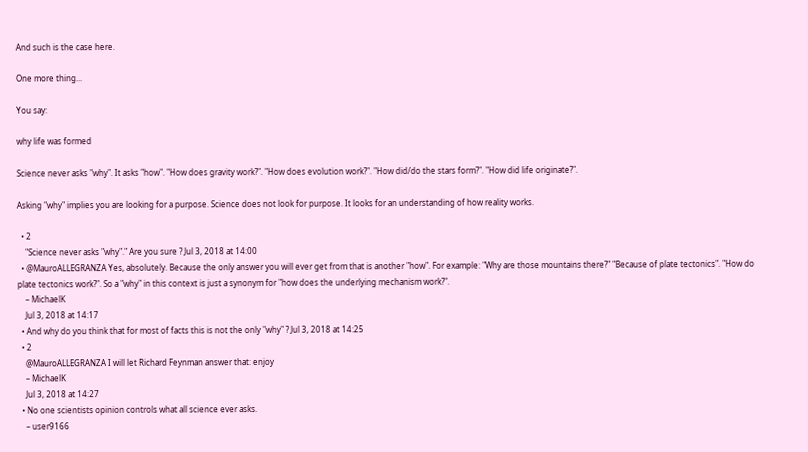And such is the case here.

One more thing...

You say:

why life was formed

Science never asks "why". It asks "how". "How does gravity work?". "How does evolution work?". "How did/do the stars form?". "How did life originate?".

Asking "why" implies you are looking for a purpose. Science does not look for purpose. It looks for an understanding of how reality works.

  • 2
    "Science never asks "why"." Are you sure ? Jul 3, 2018 at 14:00
  • @MauroALLEGRANZA Yes, absolutely. Because the only answer you will ever get from that is another "how". For example: "Why are those mountains there?" "Because of plate tectonics". "How do plate tectonics work?". So a "why" in this context is just a synonym for "how does the underlying mechanism work?".
    – MichaelK
    Jul 3, 2018 at 14:17
  • And why do you think that for most of facts this is not the only "why" ? Jul 3, 2018 at 14:25
  • 2
    @MauroALLEGRANZA I will let Richard Feynman answer that: enjoy
    – MichaelK
    Jul 3, 2018 at 14:27
  • No one scientists opinion controls what all science ever asks.
    – user9166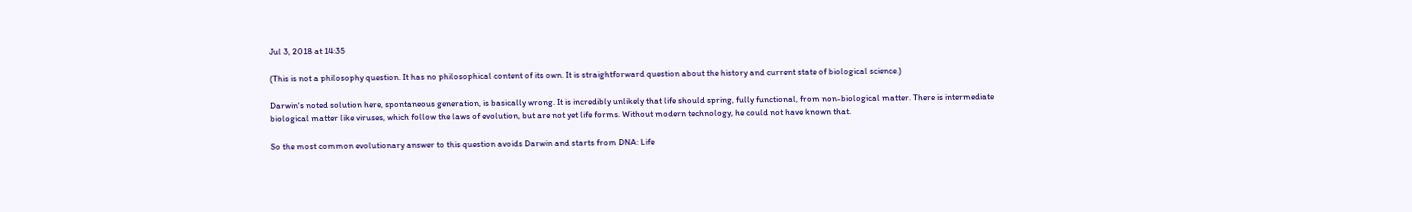Jul 3, 2018 at 14:35

(This is not a philosophy question. It has no philosophical content of its own. It is straightforward question about the history and current state of biological science.)

Darwin's noted solution here, spontaneous generation, is basically wrong. It is incredibly unlikely that life should spring, fully functional, from non-biological matter. There is intermediate biological matter like viruses, which follow the laws of evolution, but are not yet life forms. Without modern technology, he could not have known that.

So the most common evolutionary answer to this question avoids Darwin and starts from DNA: Life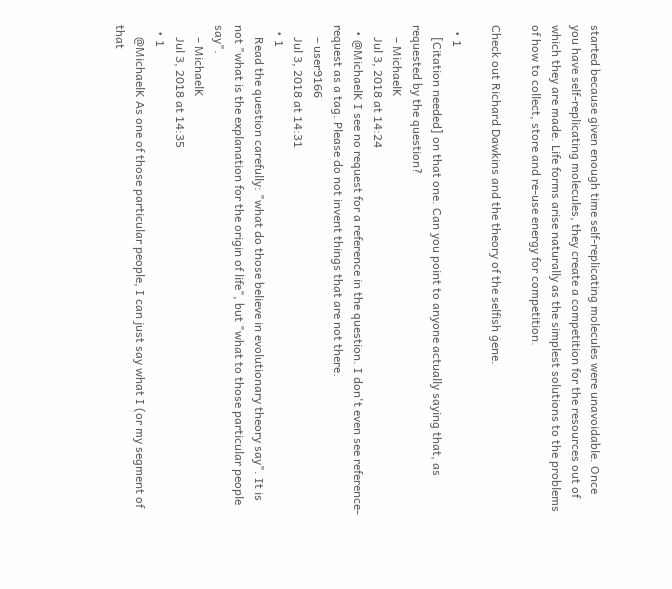started because given enough time self-replicating molecules were unavoidable. Once you have self-replicating molecules, they create a competition for the resources out of which they are made. Life forms arise naturally as the simplest solutions to the problems of how to collect, store and re-use energy for competition.

Check out Richard Dawkins and the theory of the selfish gene.

  • 1
    [Citation needed] on that one. Can you point to anyone actually saying that, as requested by the question?
    – MichaelK
    Jul 3, 2018 at 14:24
  • @MichaelK I see no request for a reference in the question. I don't even see reference-request as a tag. Please do not invent things that are not there.
    – user9166
    Jul 3, 2018 at 14:31
  • 1
    Read the question carefully: "what do those believe in evolutionary theory say". It is not "what is the explanation for the origin of life", but "what to those particular people say".
    – MichaelK
    Jul 3, 2018 at 14:35
  • 1
    @MichaelK As one of those particular people, I can just say what I (or my segment of that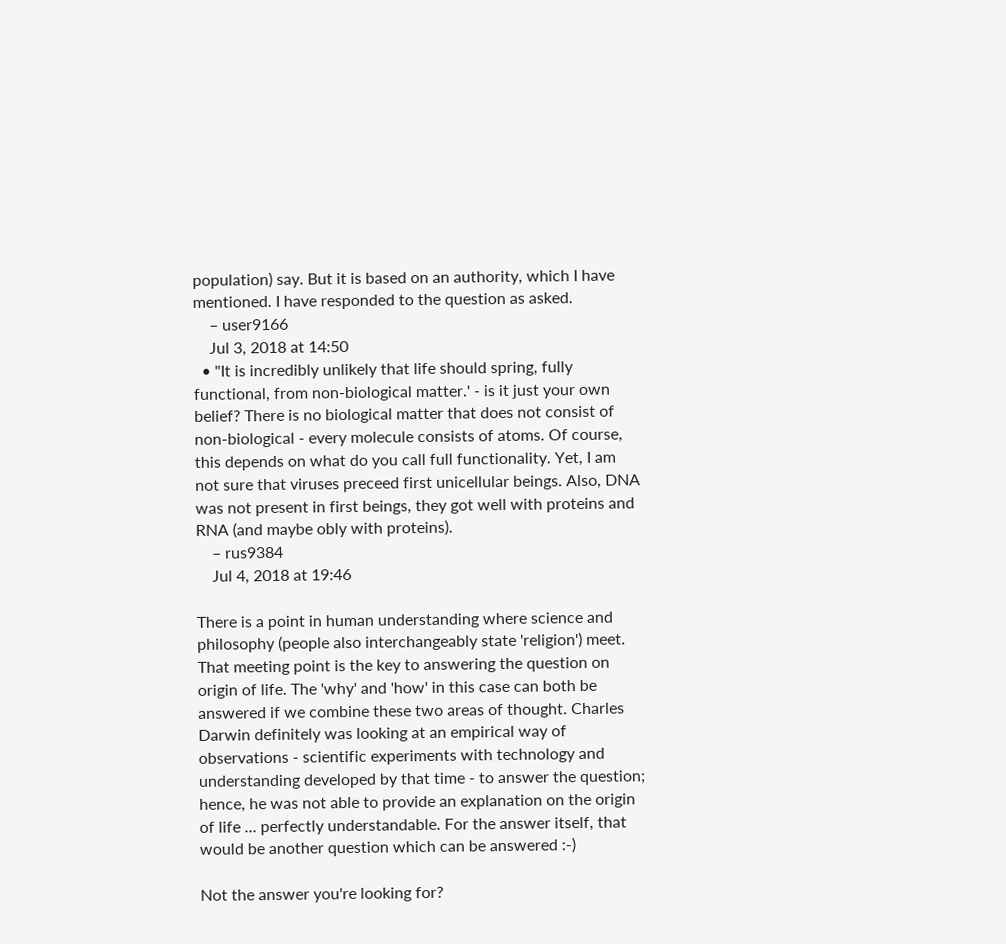population) say. But it is based on an authority, which I have mentioned. I have responded to the question as asked.
    – user9166
    Jul 3, 2018 at 14:50
  • "It is incredibly unlikely that life should spring, fully functional, from non-biological matter.' - is it just your own belief? There is no biological matter that does not consist of non-biological - every molecule consists of atoms. Of course, this depends on what do you call full functionality. Yet, I am not sure that viruses preceed first unicellular beings. Also, DNA was not present in first beings, they got well with proteins and RNA (and maybe obly with proteins).
    – rus9384
    Jul 4, 2018 at 19:46

There is a point in human understanding where science and philosophy (people also interchangeably state 'religion') meet. That meeting point is the key to answering the question on origin of life. The 'why' and 'how' in this case can both be answered if we combine these two areas of thought. Charles Darwin definitely was looking at an empirical way of observations - scientific experiments with technology and understanding developed by that time - to answer the question; hence, he was not able to provide an explanation on the origin of life ... perfectly understandable. For the answer itself, that would be another question which can be answered :-)

Not the answer you're looking for?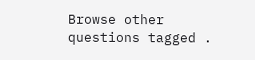Browse other questions tagged .